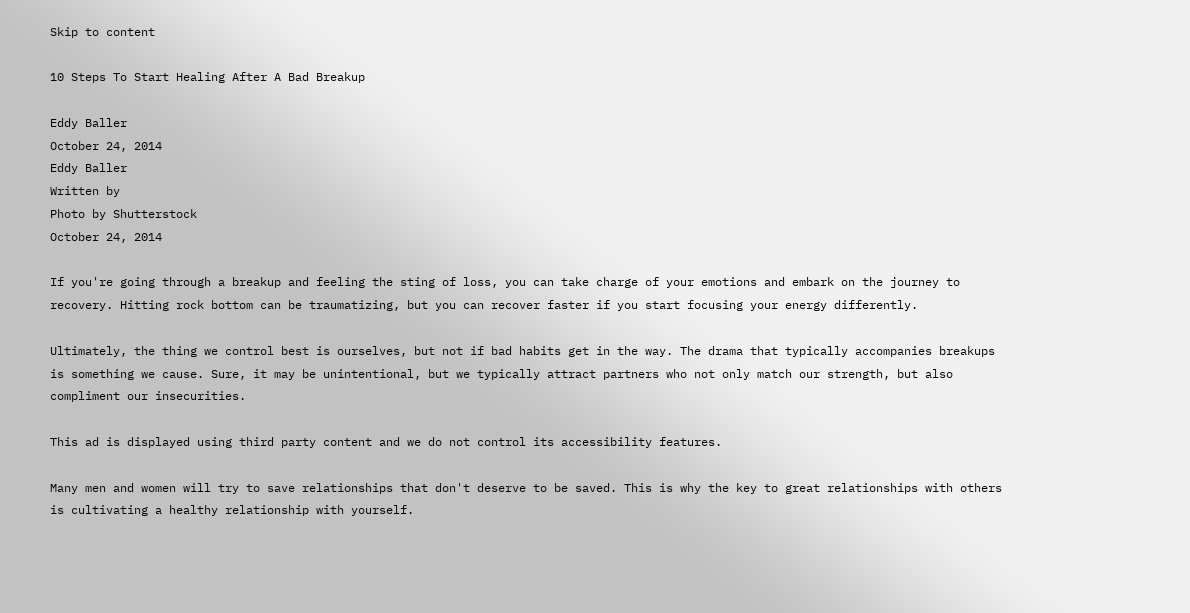Skip to content

10 Steps To Start Healing After A Bad Breakup

Eddy Baller
October 24, 2014
Eddy Baller
Written by
Photo by Shutterstock
October 24, 2014

If you're going through a breakup and feeling the sting of loss, you can take charge of your emotions and embark on the journey to recovery. Hitting rock bottom can be traumatizing, but you can recover faster if you start focusing your energy differently.

Ultimately, the thing we control best is ourselves, but not if bad habits get in the way. The drama that typically accompanies breakups is something we cause. Sure, it may be unintentional, but we typically attract partners who not only match our strength, but also compliment our insecurities.

This ad is displayed using third party content and we do not control its accessibility features.

Many men and women will try to save relationships that don't deserve to be saved. This is why the key to great relationships with others is cultivating a healthy relationship with yourself.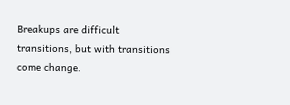Breakups are difficult transitions, but with transitions come change.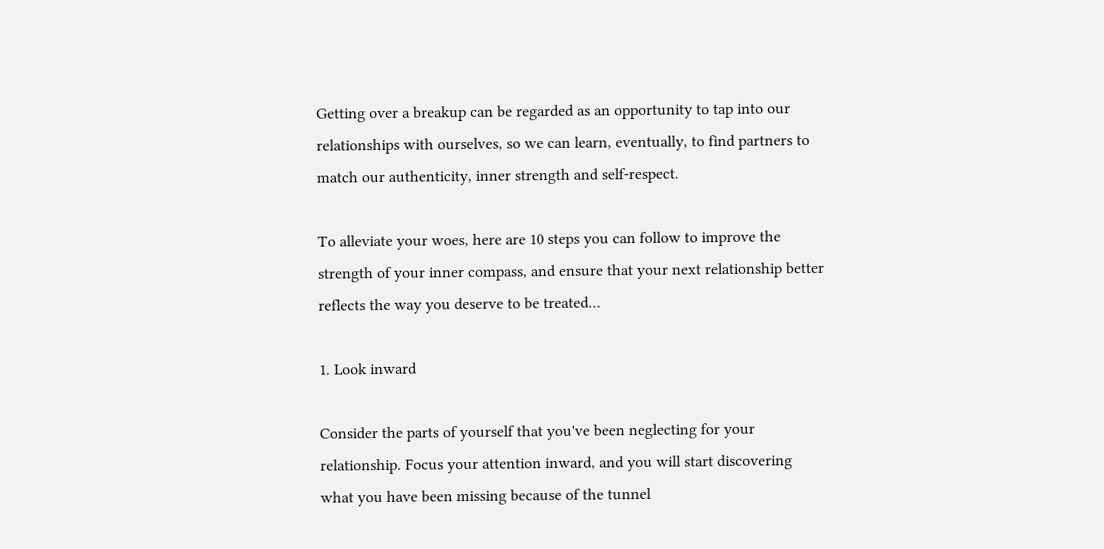Getting over a breakup can be regarded as an opportunity to tap into our relationships with ourselves, so we can learn, eventually, to find partners to match our authenticity, inner strength and self-respect.

To alleviate your woes, here are 10 steps you can follow to improve the strength of your inner compass, and ensure that your next relationship better reflects the way you deserve to be treated…

1. Look inward

Consider the parts of yourself that you've been neglecting for your relationship. Focus your attention inward, and you will start discovering what you have been missing because of the tunnel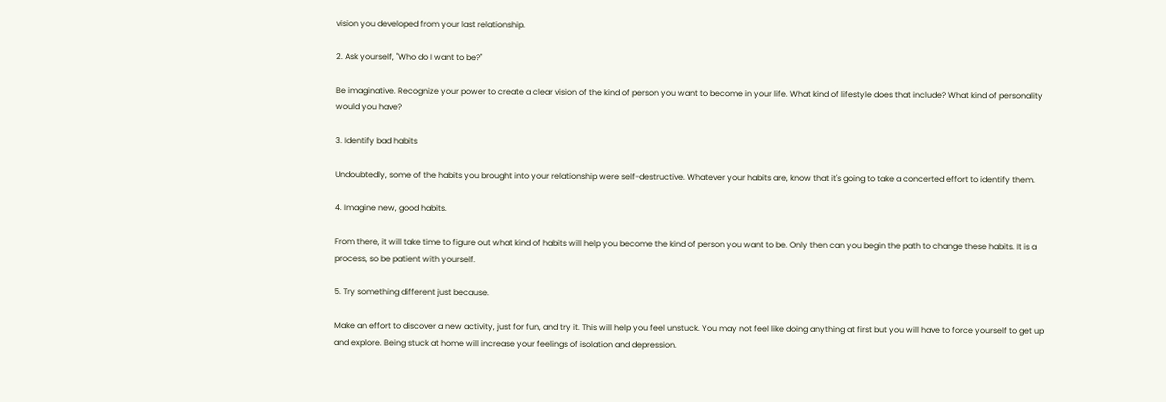vision you developed from your last relationship.

2. Ask yourself, "Who do I want to be?"

Be imaginative. Recognize your power to create a clear vision of the kind of person you want to become in your life. What kind of lifestyle does that include? What kind of personality would you have?

3. Identify bad habits

Undoubtedly, some of the habits you brought into your relationship were self-destructive. Whatever your habits are, know that it's going to take a concerted effort to identify them.

4. Imagine new, good habits.

From there, it will take time to figure out what kind of habits will help you become the kind of person you want to be. Only then can you begin the path to change these habits. It is a process, so be patient with yourself.

5. Try something different just because.

Make an effort to discover a new activity, just for fun, and try it. This will help you feel unstuck. You may not feel like doing anything at first but you will have to force yourself to get up and explore. Being stuck at home will increase your feelings of isolation and depression.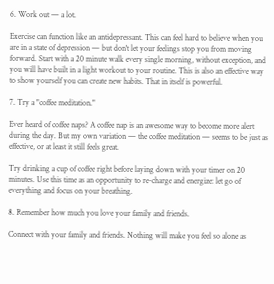6. Work out — a lot.

Exercise can function like an antidepressant. This can feel hard to believe when you are in a state of depression — but don't let your feelings stop you from moving forward. Start with a 20 minute walk every single morning, without exception, and you will have built in a light workout to your routine. This is also an effective way to show yourself you can create new habits. That in itself is powerful.

7. Try a "coffee meditation."

Ever heard of coffee naps? A coffee nap is an awesome way to become more alert during the day. But my own variation — the coffee meditation — seems to be just as effective, or at least it still feels great.

Try drinking a cup of coffee right before laying down with your timer on 20 minutes. Use this time as an opportunity to re-charge and energize: let go of everything and focus on your breathing.

8. Remember how much you love your family and friends.

Connect with your family and friends. Nothing will make you feel so alone as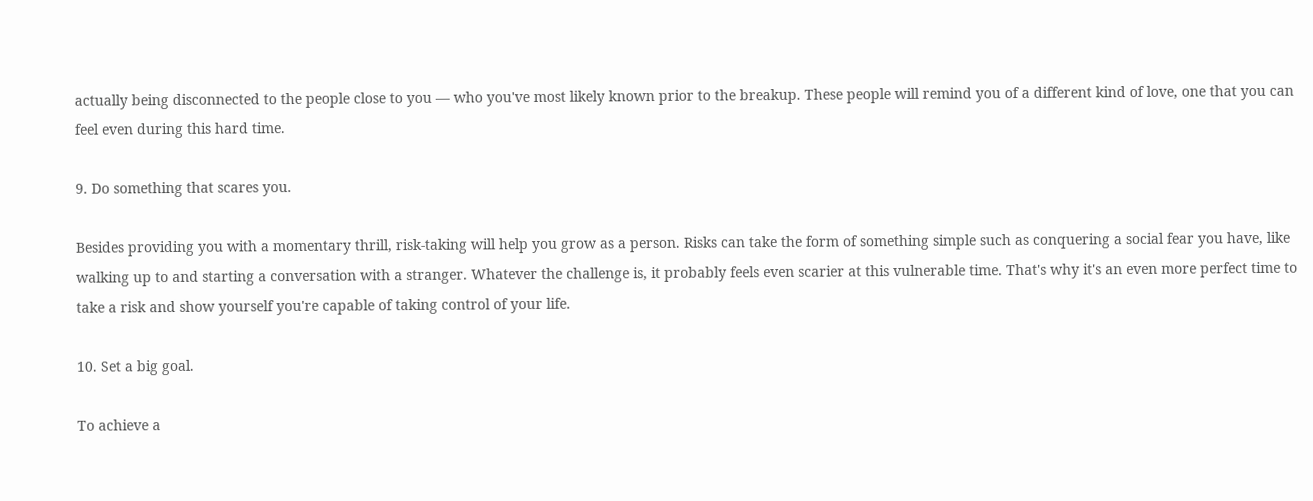actually being disconnected to the people close to you — who you've most likely known prior to the breakup. These people will remind you of a different kind of love, one that you can feel even during this hard time.

9. Do something that scares you.

Besides providing you with a momentary thrill, risk-taking will help you grow as a person. Risks can take the form of something simple such as conquering a social fear you have, like walking up to and starting a conversation with a stranger. Whatever the challenge is, it probably feels even scarier at this vulnerable time. That's why it's an even more perfect time to take a risk and show yourself you're capable of taking control of your life.

10. Set a big goal.

To achieve a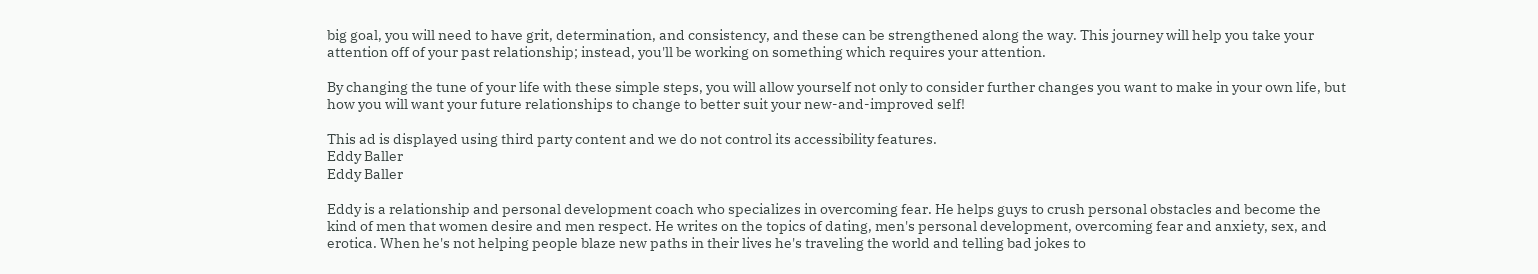big goal, you will need to have grit, determination, and consistency, and these can be strengthened along the way. This journey will help you take your attention off of your past relationship; instead, you'll be working on something which requires your attention.

By changing the tune of your life with these simple steps, you will allow yourself not only to consider further changes you want to make in your own life, but how you will want your future relationships to change to better suit your new-and-improved self!

This ad is displayed using third party content and we do not control its accessibility features.
Eddy Baller
Eddy Baller

Eddy is a relationship and personal development coach who specializes in overcoming fear. He helps guys to crush personal obstacles and become the kind of men that women desire and men respect. He writes on the topics of dating, men's personal development, overcoming fear and anxiety, sex, and erotica. When he's not helping people blaze new paths in their lives he's traveling the world and telling bad jokes to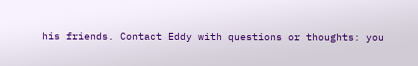his friends. Contact Eddy with questions or thoughts: you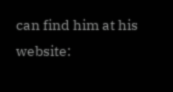can find him at his website: